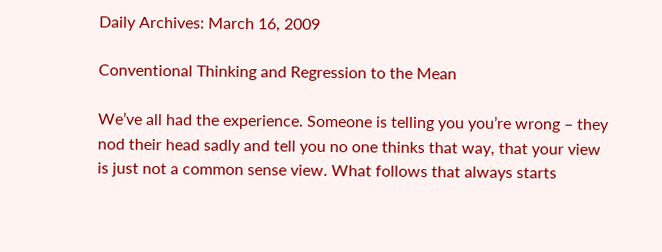Daily Archives: March 16, 2009

Conventional Thinking and Regression to the Mean

We’ve all had the experience. Someone is telling you you’re wrong – they nod their head sadly and tell you no one thinks that way, that your view is just not a common sense view. What follows that always starts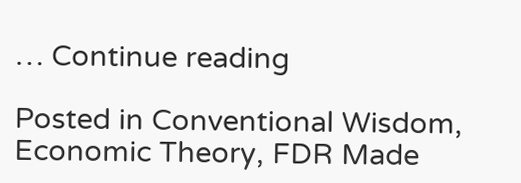… Continue reading

Posted in Conventional Wisdom, Economic Theory, FDR Made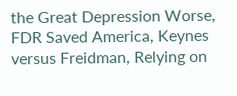the Great Depression Worse, FDR Saved America, Keynes versus Freidman, Relying on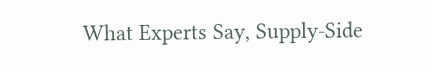What Experts Say, Supply-Side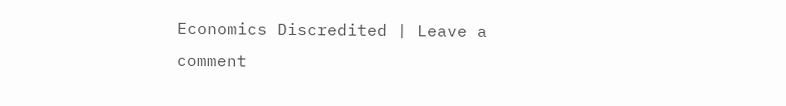Economics Discredited | Leave a comment